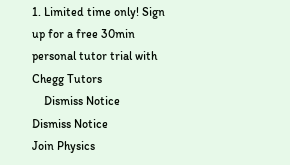1. Limited time only! Sign up for a free 30min personal tutor trial with Chegg Tutors
    Dismiss Notice
Dismiss Notice
Join Physics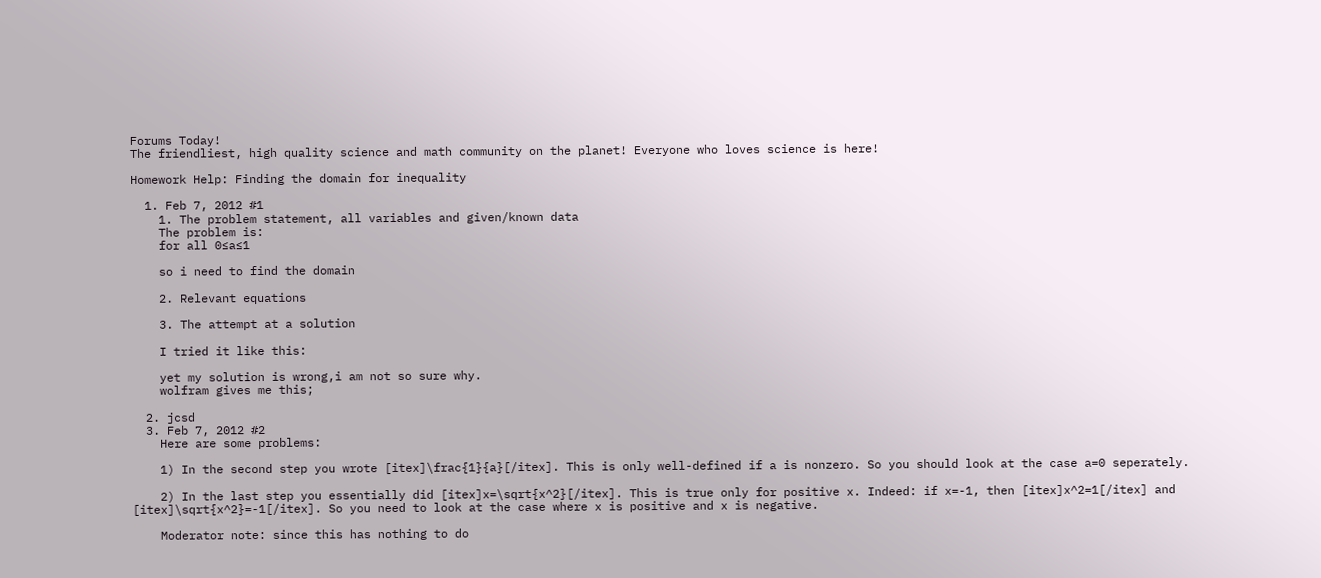Forums Today!
The friendliest, high quality science and math community on the planet! Everyone who loves science is here!

Homework Help: Finding the domain for inequality

  1. Feb 7, 2012 #1
    1. The problem statement, all variables and given/known data
    The problem is:
    for all 0≤a≤1

    so i need to find the domain

    2. Relevant equations

    3. The attempt at a solution

    I tried it like this:

    yet my solution is wrong,i am not so sure why.
    wolfram gives me this;

  2. jcsd
  3. Feb 7, 2012 #2
    Here are some problems:

    1) In the second step you wrote [itex]\frac{1}{a}[/itex]. This is only well-defined if a is nonzero. So you should look at the case a=0 seperately.

    2) In the last step you essentially did [itex]x=\sqrt{x^2}[/itex]. This is true only for positive x. Indeed: if x=-1, then [itex]x^2=1[/itex] and [itex]\sqrt{x^2}=-1[/itex]. So you need to look at the case where x is positive and x is negative.

    Moderator note: since this has nothing to do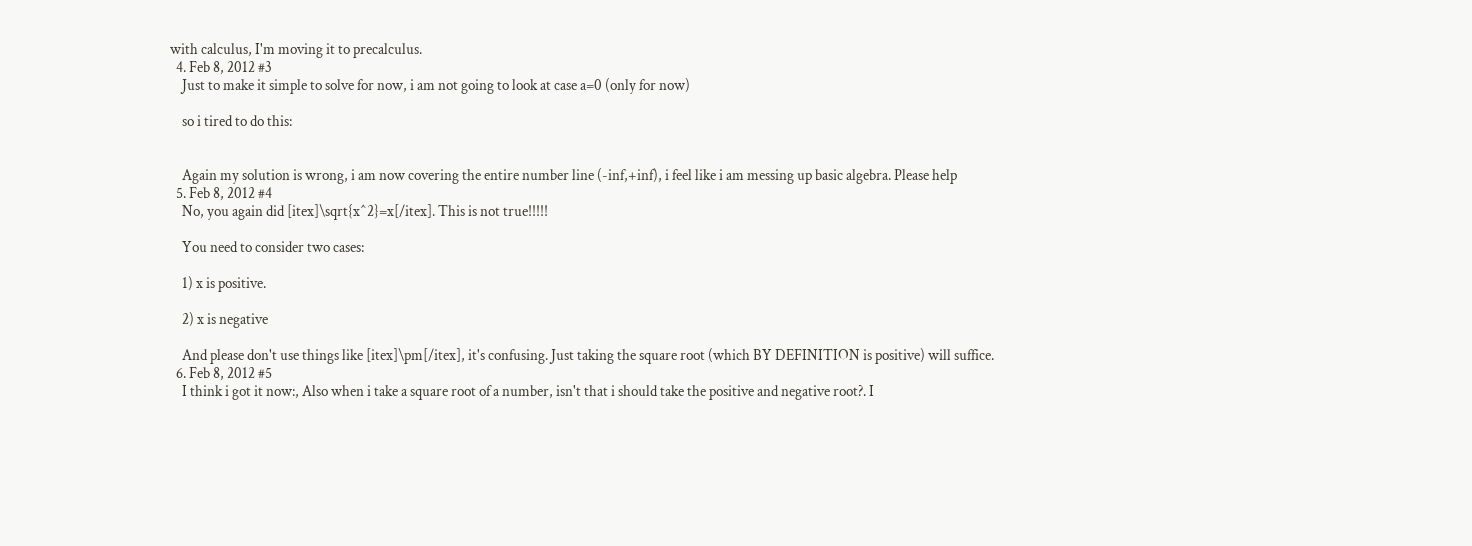with calculus, I'm moving it to precalculus.
  4. Feb 8, 2012 #3
    Just to make it simple to solve for now, i am not going to look at case a=0 (only for now)

    so i tired to do this:


    Again my solution is wrong, i am now covering the entire number line (-inf,+inf), i feel like i am messing up basic algebra. Please help
  5. Feb 8, 2012 #4
    No, you again did [itex]\sqrt{x^2}=x[/itex]. This is not true!!!!!

    You need to consider two cases:

    1) x is positive.

    2) x is negative

    And please don't use things like [itex]\pm[/itex], it's confusing. Just taking the square root (which BY DEFINITION is positive) will suffice.
  6. Feb 8, 2012 #5
    I think i got it now:, Also when i take a square root of a number, isn't that i should take the positive and negative root?. I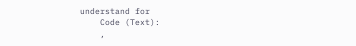understand for
    Code (Text):
    ,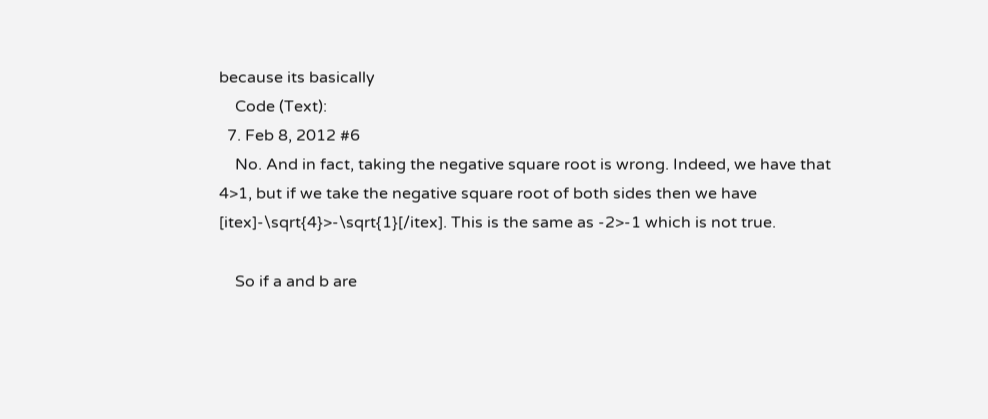because its basically
    Code (Text):
  7. Feb 8, 2012 #6
    No. And in fact, taking the negative square root is wrong. Indeed, we have that 4>1, but if we take the negative square root of both sides then we have [itex]-\sqrt{4}>-\sqrt{1}[/itex]. This is the same as -2>-1 which is not true.

    So if a and b are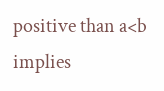positive than a<b implies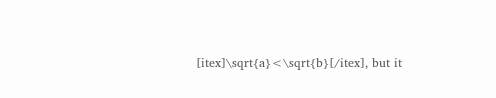[itex]\sqrt{a}<\sqrt{b}[/itex], but it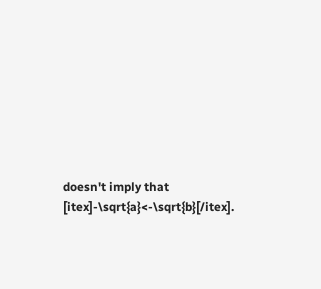doesn't imply that [itex]-\sqrt{a}<-\sqrt{b}[/itex].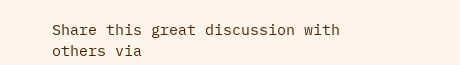Share this great discussion with others via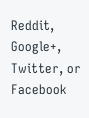Reddit, Google+, Twitter, or Facebook